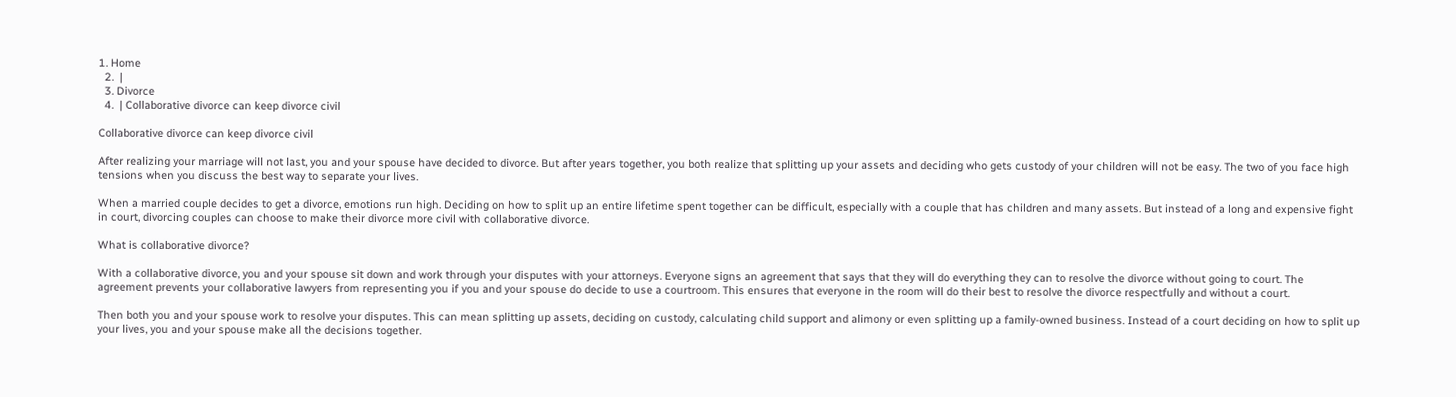1. Home
  2.  |
  3. Divorce
  4.  | Collaborative divorce can keep divorce civil

Collaborative divorce can keep divorce civil

After realizing your marriage will not last, you and your spouse have decided to divorce. But after years together, you both realize that splitting up your assets and deciding who gets custody of your children will not be easy. The two of you face high tensions when you discuss the best way to separate your lives.

When a married couple decides to get a divorce, emotions run high. Deciding on how to split up an entire lifetime spent together can be difficult, especially with a couple that has children and many assets. But instead of a long and expensive fight in court, divorcing couples can choose to make their divorce more civil with collaborative divorce.

What is collaborative divorce?

With a collaborative divorce, you and your spouse sit down and work through your disputes with your attorneys. Everyone signs an agreement that says that they will do everything they can to resolve the divorce without going to court. The agreement prevents your collaborative lawyers from representing you if you and your spouse do decide to use a courtroom. This ensures that everyone in the room will do their best to resolve the divorce respectfully and without a court.

Then both you and your spouse work to resolve your disputes. This can mean splitting up assets, deciding on custody, calculating child support and alimony or even splitting up a family-owned business. Instead of a court deciding on how to split up your lives, you and your spouse make all the decisions together.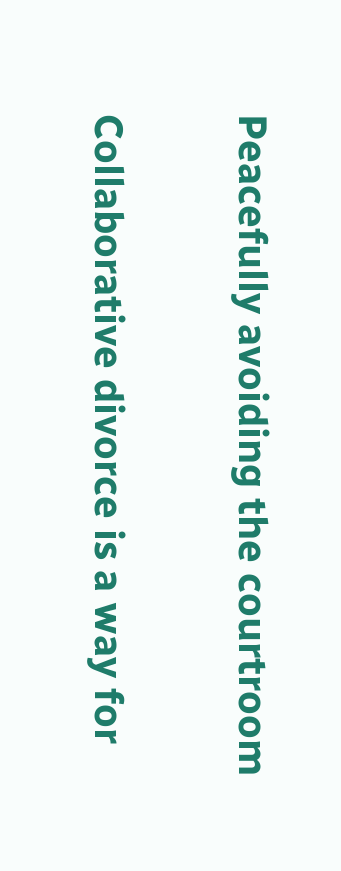Peacefully avoiding the courtroom

Collaborative divorce is a way for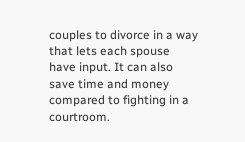couples to divorce in a way that lets each spouse have input. It can also save time and money compared to fighting in a courtroom.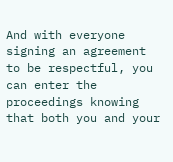And with everyone signing an agreement to be respectful, you can enter the proceedings knowing that both you and your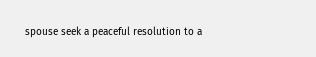spouse seek a peaceful resolution to a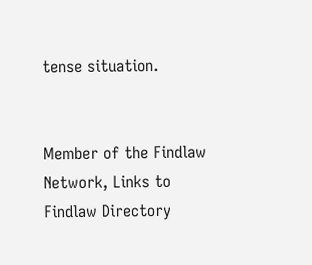tense situation.


Member of the Findlaw Network, Links to Findlaw Directory